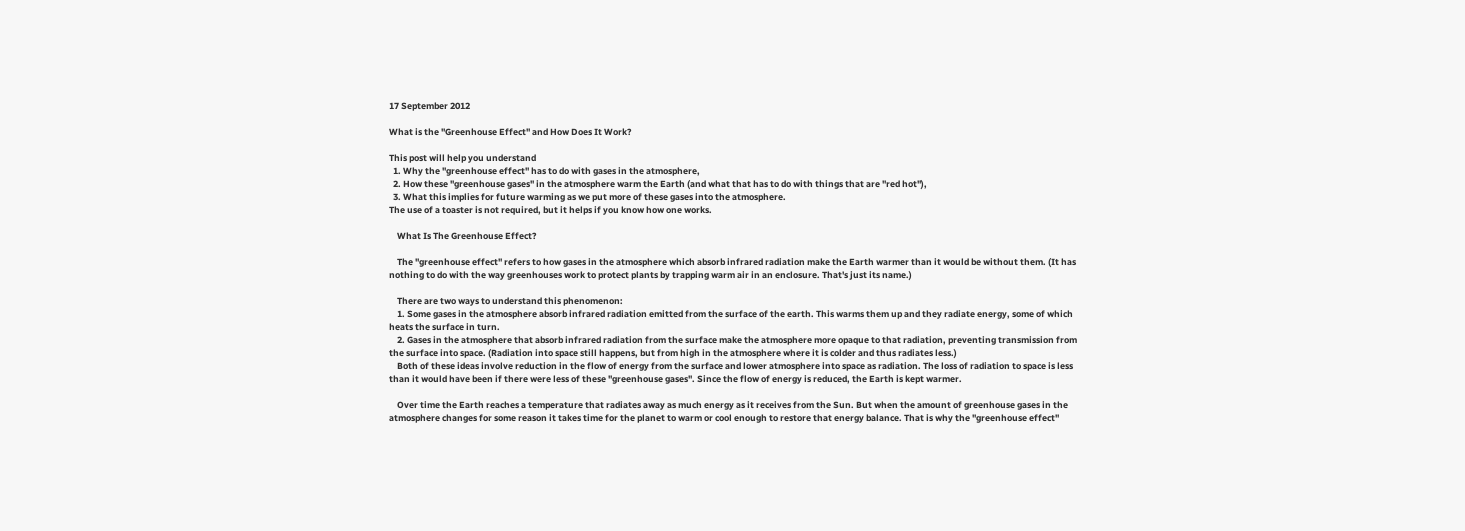17 September 2012

What is the "Greenhouse Effect" and How Does It Work?

This post will help you understand
  1. Why the "greenhouse effect" has to do with gases in the atmosphere,
  2. How these "greenhouse gases" in the atmosphere warm the Earth (and what that has to do with things that are "red hot"),
  3. What this implies for future warming as we put more of these gases into the atmosphere.
The use of a toaster is not required, but it helps if you know how one works.

    What Is The Greenhouse Effect?

    The "greenhouse effect" refers to how gases in the atmosphere which absorb infrared radiation make the Earth warmer than it would be without them. (It has nothing to do with the way greenhouses work to protect plants by trapping warm air in an enclosure. That's just its name.)

    There are two ways to understand this phenomenon:
    1. Some gases in the atmosphere absorb infrared radiation emitted from the surface of the earth. This warms them up and they radiate energy, some of which heats the surface in turn.
    2. Gases in the atmosphere that absorb infrared radiation from the surface make the atmosphere more opaque to that radiation, preventing transmission from the surface into space. (Radiation into space still happens, but from high in the atmosphere where it is colder and thus radiates less.)
    Both of these ideas involve reduction in the flow of energy from the surface and lower atmosphere into space as radiation. The loss of radiation to space is less than it would have been if there were less of these "greenhouse gases". Since the flow of energy is reduced, the Earth is kept warmer.

    Over time the Earth reaches a temperature that radiates away as much energy as it receives from the Sun. But when the amount of greenhouse gases in the atmosphere changes for some reason it takes time for the planet to warm or cool enough to restore that energy balance. That is why the "greenhouse effect"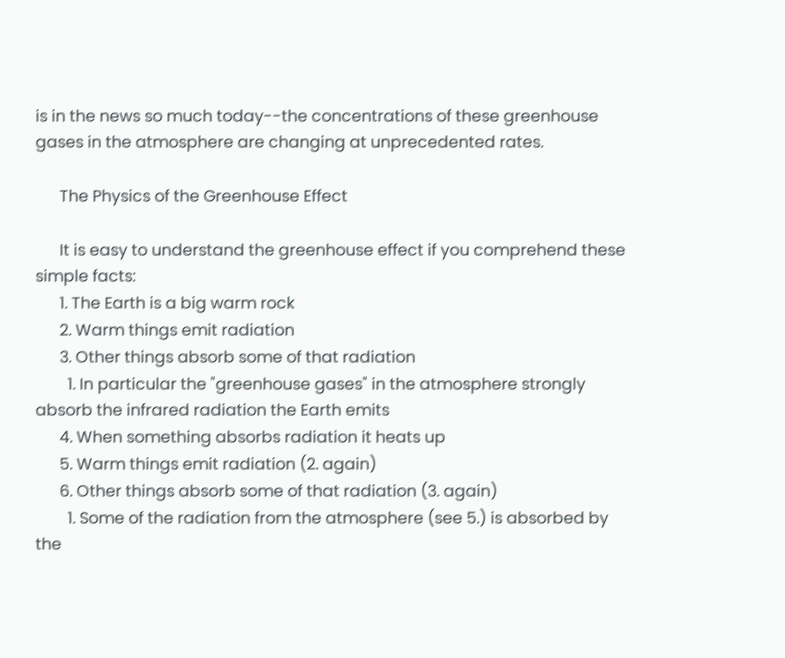is in the news so much today--the concentrations of these greenhouse gases in the atmosphere are changing at unprecedented rates.

      The Physics of the Greenhouse Effect

      It is easy to understand the greenhouse effect if you comprehend these simple facts:
      1. The Earth is a big warm rock
      2. Warm things emit radiation
      3. Other things absorb some of that radiation
        1. In particular the "greenhouse gases" in the atmosphere strongly absorb the infrared radiation the Earth emits
      4. When something absorbs radiation it heats up
      5. Warm things emit radiation (2. again)
      6. Other things absorb some of that radiation (3. again)
        1. Some of the radiation from the atmosphere (see 5.) is absorbed by the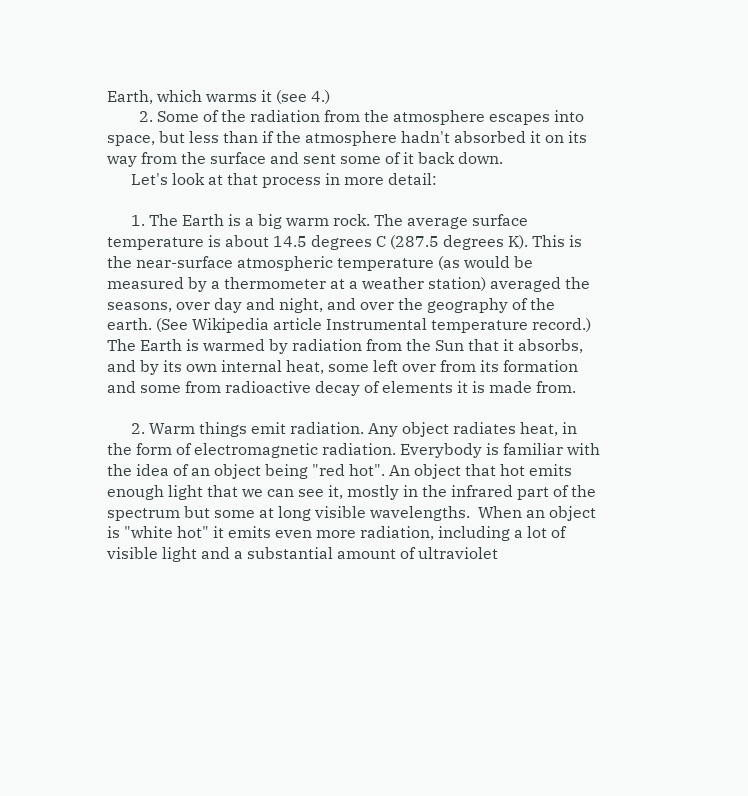Earth, which warms it (see 4.)
        2. Some of the radiation from the atmosphere escapes into space, but less than if the atmosphere hadn't absorbed it on its way from the surface and sent some of it back down.
      Let's look at that process in more detail:

      1. The Earth is a big warm rock. The average surface temperature is about 14.5 degrees C (287.5 degrees K). This is the near-surface atmospheric temperature (as would be measured by a thermometer at a weather station) averaged the seasons, over day and night, and over the geography of the earth. (See Wikipedia article Instrumental temperature record.) The Earth is warmed by radiation from the Sun that it absorbs, and by its own internal heat, some left over from its formation and some from radioactive decay of elements it is made from.

      2. Warm things emit radiation. Any object radiates heat, in the form of electromagnetic radiation. Everybody is familiar with the idea of an object being "red hot". An object that hot emits enough light that we can see it, mostly in the infrared part of the spectrum but some at long visible wavelengths.  When an object is "white hot" it emits even more radiation, including a lot of visible light and a substantial amount of ultraviolet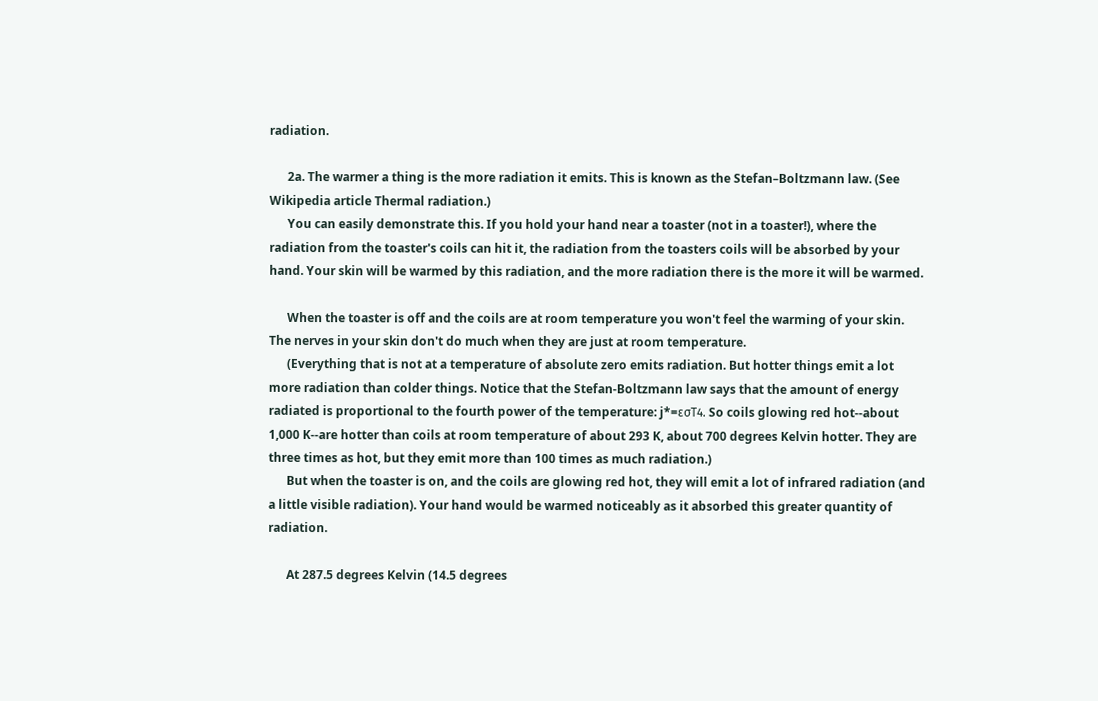radiation.

      2a. The warmer a thing is the more radiation it emits. This is known as the Stefan–Boltzmann law. (See Wikipedia article Thermal radiation.)
      You can easily demonstrate this. If you hold your hand near a toaster (not in a toaster!), where the radiation from the toaster's coils can hit it, the radiation from the toasters coils will be absorbed by your hand. Your skin will be warmed by this radiation, and the more radiation there is the more it will be warmed.

      When the toaster is off and the coils are at room temperature you won't feel the warming of your skin. The nerves in your skin don't do much when they are just at room temperature.
      (Everything that is not at a temperature of absolute zero emits radiation. But hotter things emit a lot more radiation than colder things. Notice that the Stefan-Boltzmann law says that the amount of energy radiated is proportional to the fourth power of the temperature: j*=εσT4. So coils glowing red hot--about 1,000 K--are hotter than coils at room temperature of about 293 K, about 700 degrees Kelvin hotter. They are three times as hot, but they emit more than 100 times as much radiation.)
      But when the toaster is on, and the coils are glowing red hot, they will emit a lot of infrared radiation (and a little visible radiation). Your hand would be warmed noticeably as it absorbed this greater quantity of radiation.

      At 287.5 degrees Kelvin (14.5 degrees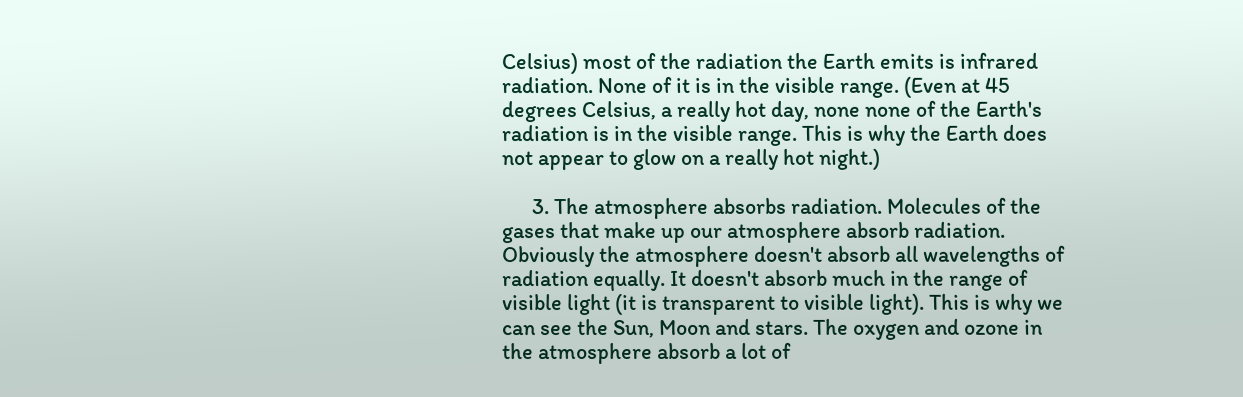Celsius) most of the radiation the Earth emits is infrared radiation. None of it is in the visible range. (Even at 45 degrees Celsius, a really hot day, none none of the Earth's radiation is in the visible range. This is why the Earth does not appear to glow on a really hot night.)

      3. The atmosphere absorbs radiation. Molecules of the gases that make up our atmosphere absorb radiation. Obviously the atmosphere doesn't absorb all wavelengths of radiation equally. It doesn't absorb much in the range of visible light (it is transparent to visible light). This is why we can see the Sun, Moon and stars. The oxygen and ozone in the atmosphere absorb a lot of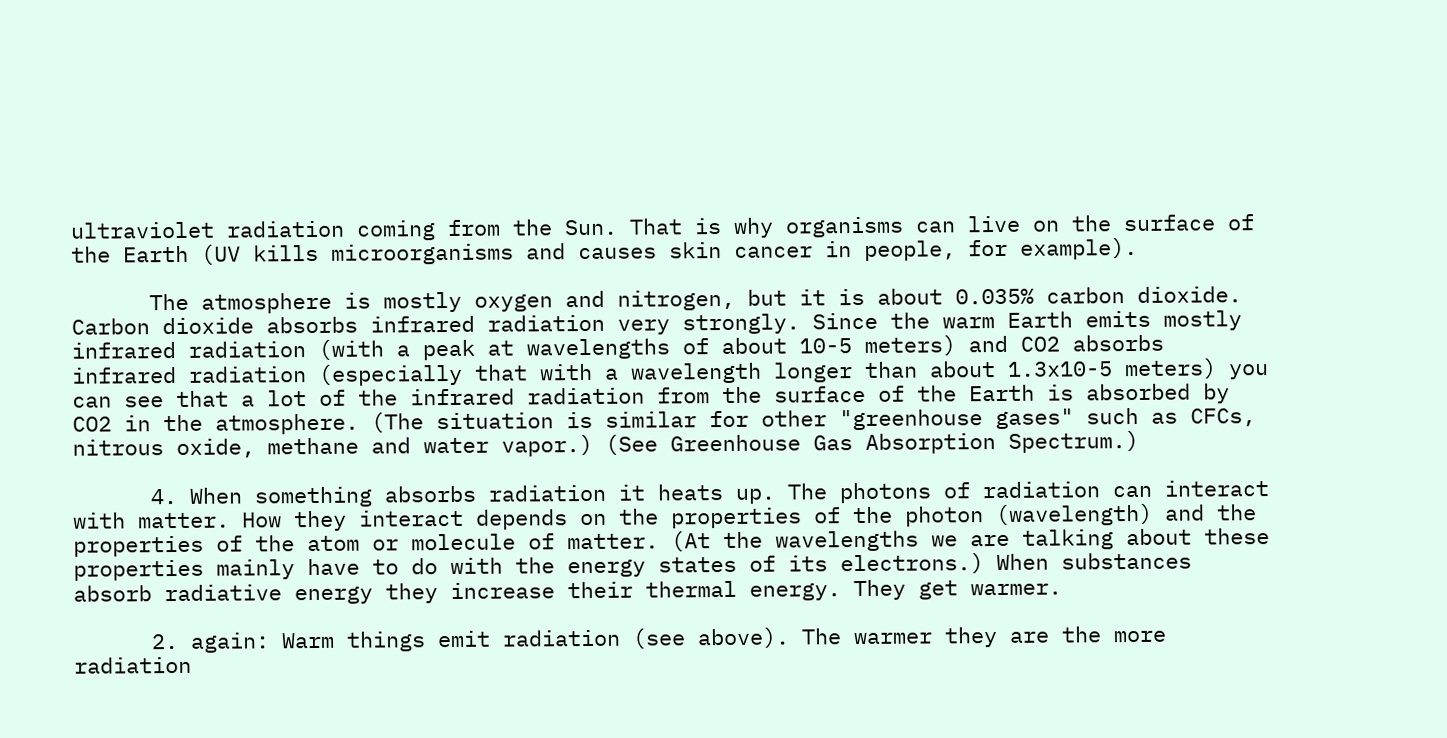ultraviolet radiation coming from the Sun. That is why organisms can live on the surface of the Earth (UV kills microorganisms and causes skin cancer in people, for example).

      The atmosphere is mostly oxygen and nitrogen, but it is about 0.035% carbon dioxide. Carbon dioxide absorbs infrared radiation very strongly. Since the warm Earth emits mostly infrared radiation (with a peak at wavelengths of about 10-5 meters) and CO2 absorbs infrared radiation (especially that with a wavelength longer than about 1.3x10-5 meters) you can see that a lot of the infrared radiation from the surface of the Earth is absorbed by CO2 in the atmosphere. (The situation is similar for other "greenhouse gases" such as CFCs, nitrous oxide, methane and water vapor.) (See Greenhouse Gas Absorption Spectrum.)

      4. When something absorbs radiation it heats up. The photons of radiation can interact with matter. How they interact depends on the properties of the photon (wavelength) and the properties of the atom or molecule of matter. (At the wavelengths we are talking about these properties mainly have to do with the energy states of its electrons.) When substances absorb radiative energy they increase their thermal energy. They get warmer.

      2. again: Warm things emit radiation (see above). The warmer they are the more radiation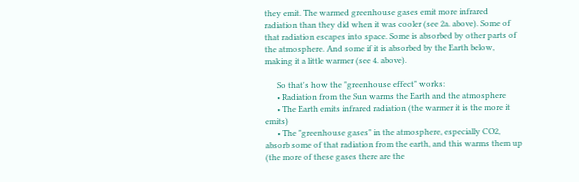they emit. The warmed greenhouse gases emit more infrared radiation than they did when it was cooler (see 2a. above). Some of that radiation escapes into space. Some is absorbed by other parts of the atmosphere. And some if it is absorbed by the Earth below, making it a little warmer (see 4. above).

      So that's how the "greenhouse effect" works:
      • Radiation from the Sun warms the Earth and the atmosphere
      • The Earth emits infrared radiation (the warmer it is the more it emits)
      • The "greenhouse gases" in the atmosphere, especially CO2, absorb some of that radiation from the earth, and this warms them up (the more of these gases there are the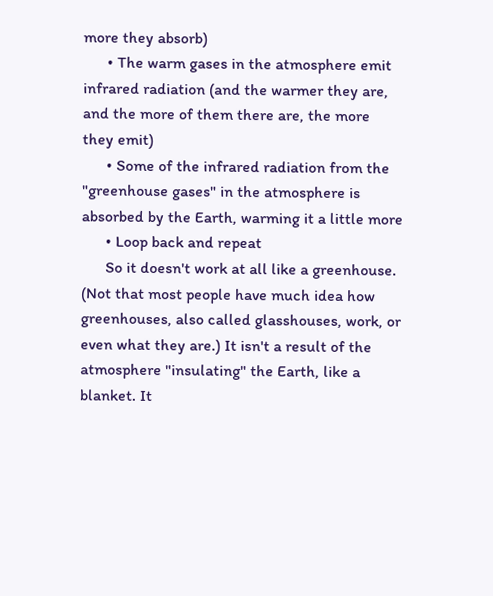more they absorb)
      • The warm gases in the atmosphere emit infrared radiation (and the warmer they are, and the more of them there are, the more they emit)
      • Some of the infrared radiation from the "greenhouse gases" in the atmosphere is absorbed by the Earth, warming it a little more
      • Loop back and repeat
      So it doesn't work at all like a greenhouse. (Not that most people have much idea how greenhouses, also called glasshouses, work, or even what they are.) It isn't a result of the atmosphere "insulating" the Earth, like a blanket. It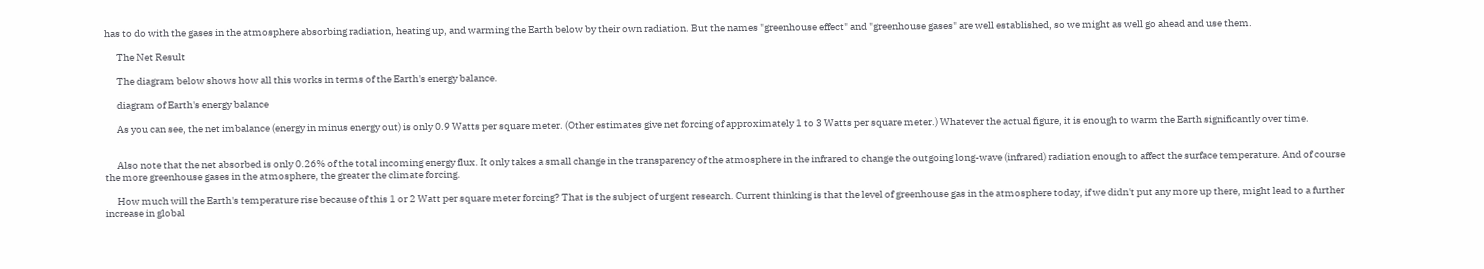has to do with the gases in the atmosphere absorbing radiation, heating up, and warming the Earth below by their own radiation. But the names "greenhouse effect" and "greenhouse gases" are well established, so we might as well go ahead and use them.

      The Net Result

      The diagram below shows how all this works in terms of the Earth's energy balance.

      diagram of Earth's energy balance

      As you can see, the net imbalance (energy in minus energy out) is only 0.9 Watts per square meter. (Other estimates give net forcing of approximately 1 to 3 Watts per square meter.) Whatever the actual figure, it is enough to warm the Earth significantly over time.


      Also note that the net absorbed is only 0.26% of the total incoming energy flux. It only takes a small change in the transparency of the atmosphere in the infrared to change the outgoing long-wave (infrared) radiation enough to affect the surface temperature. And of course the more greenhouse gases in the atmosphere, the greater the climate forcing.

      How much will the Earth's temperature rise because of this 1 or 2 Watt per square meter forcing? That is the subject of urgent research. Current thinking is that the level of greenhouse gas in the atmosphere today, if we didn't put any more up there, might lead to a further increase in global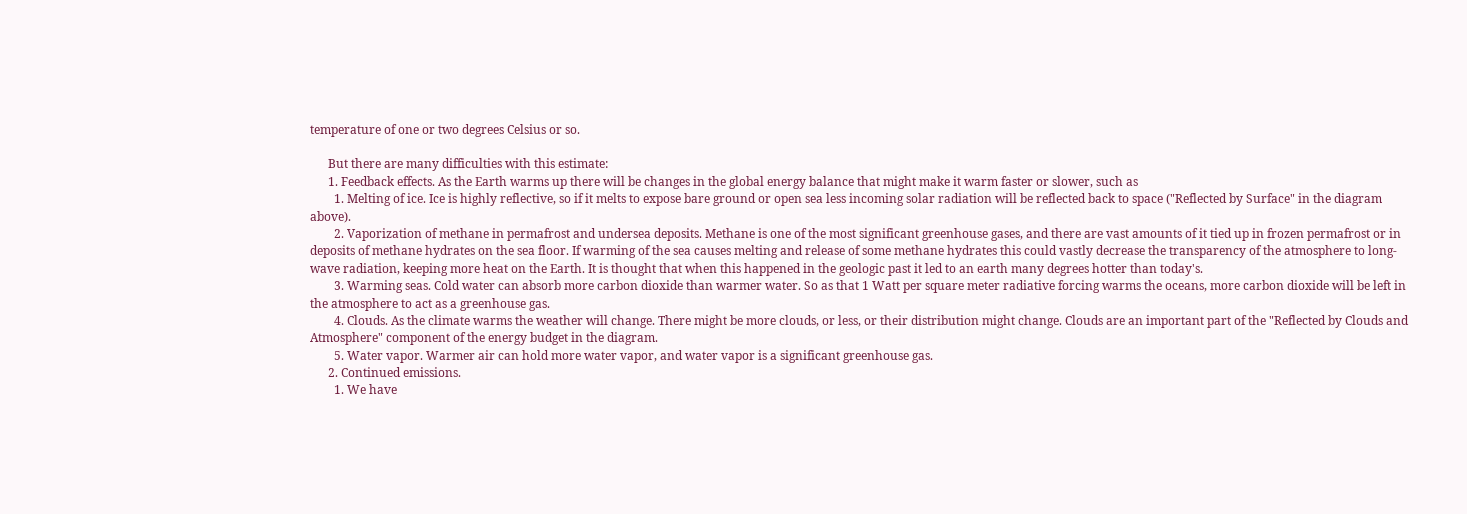temperature of one or two degrees Celsius or so.

      But there are many difficulties with this estimate:
      1. Feedback effects. As the Earth warms up there will be changes in the global energy balance that might make it warm faster or slower, such as
        1. Melting of ice. Ice is highly reflective, so if it melts to expose bare ground or open sea less incoming solar radiation will be reflected back to space ("Reflected by Surface" in the diagram above).
        2. Vaporization of methane in permafrost and undersea deposits. Methane is one of the most significant greenhouse gases, and there are vast amounts of it tied up in frozen permafrost or in deposits of methane hydrates on the sea floor. If warming of the sea causes melting and release of some methane hydrates this could vastly decrease the transparency of the atmosphere to long-wave radiation, keeping more heat on the Earth. It is thought that when this happened in the geologic past it led to an earth many degrees hotter than today's.
        3. Warming seas. Cold water can absorb more carbon dioxide than warmer water. So as that 1 Watt per square meter radiative forcing warms the oceans, more carbon dioxide will be left in the atmosphere to act as a greenhouse gas.
        4. Clouds. As the climate warms the weather will change. There might be more clouds, or less, or their distribution might change. Clouds are an important part of the "Reflected by Clouds and Atmosphere" component of the energy budget in the diagram.
        5. Water vapor. Warmer air can hold more water vapor, and water vapor is a significant greenhouse gas.
      2. Continued emissions.
        1. We have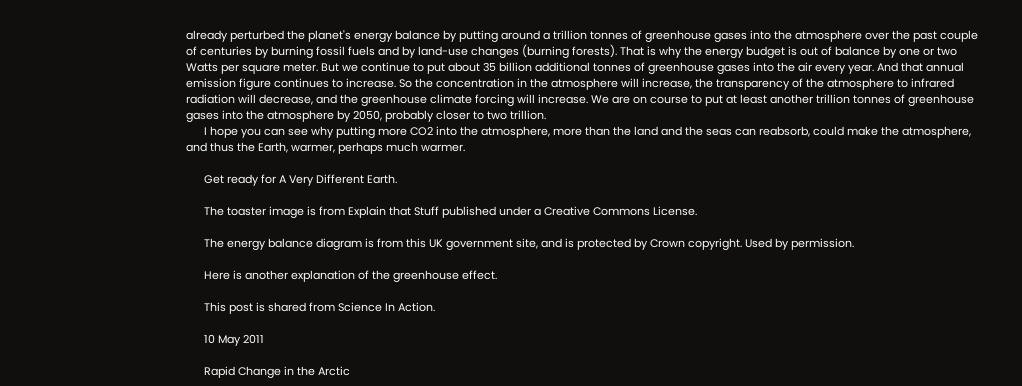already perturbed the planet's energy balance by putting around a trillion tonnes of greenhouse gases into the atmosphere over the past couple of centuries by burning fossil fuels and by land-use changes (burning forests). That is why the energy budget is out of balance by one or two Watts per square meter. But we continue to put about 35 billion additional tonnes of greenhouse gases into the air every year. And that annual emission figure continues to increase. So the concentration in the atmosphere will increase, the transparency of the atmosphere to infrared radiation will decrease, and the greenhouse climate forcing will increase. We are on course to put at least another trillion tonnes of greenhouse gases into the atmosphere by 2050, probably closer to two trillion.
      I hope you can see why putting more CO2 into the atmosphere, more than the land and the seas can reabsorb, could make the atmosphere, and thus the Earth, warmer, perhaps much warmer.

      Get ready for A Very Different Earth.

      The toaster image is from Explain that Stuff published under a Creative Commons License.

      The energy balance diagram is from this UK government site, and is protected by Crown copyright. Used by permission.

      Here is another explanation of the greenhouse effect.

      This post is shared from Science In Action.

      10 May 2011

      Rapid Change in the Arctic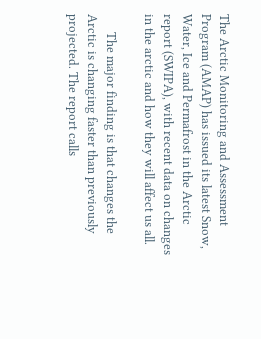The Arctic Monitoring and Assessment Program (AMAP) has issued its latest Snow, Water, Ice and Permafrost in the Arctic report (SWIPA), with recent data on changes in the arctic and how they will affect us all.

      The major finding is that changes the Arctic is changing faster than previously projected. The report calls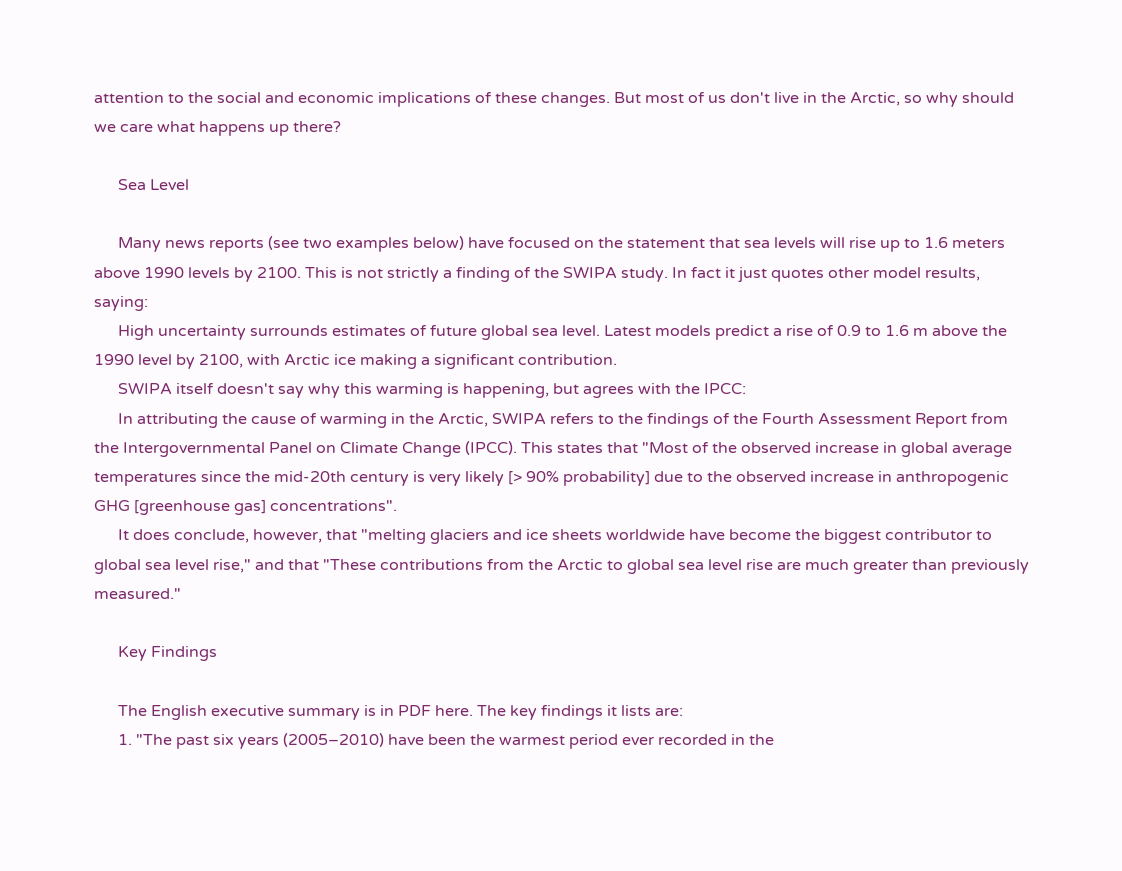attention to the social and economic implications of these changes. But most of us don't live in the Arctic, so why should we care what happens up there?

      Sea Level

      Many news reports (see two examples below) have focused on the statement that sea levels will rise up to 1.6 meters above 1990 levels by 2100. This is not strictly a finding of the SWIPA study. In fact it just quotes other model results, saying:
      High uncertainty surrounds estimates of future global sea level. Latest models predict a rise of 0.9 to 1.6 m above the 1990 level by 2100, with Arctic ice making a significant contribution.
      SWIPA itself doesn't say why this warming is happening, but agrees with the IPCC:
      In attributing the cause of warming in the Arctic, SWIPA refers to the findings of the Fourth Assessment Report from the Intergovernmental Panel on Climate Change (IPCC). This states that "Most of the observed increase in global average temperatures since the mid-20th century is very likely [> 90% probability] due to the observed increase in anthropogenic GHG [greenhouse gas] concentrations".
      It does conclude, however, that "melting glaciers and ice sheets worldwide have become the biggest contributor to global sea level rise," and that "These contributions from the Arctic to global sea level rise are much greater than previously measured."

      Key Findings

      The English executive summary is in PDF here. The key findings it lists are:
      1. "The past six years (2005–2010) have been the warmest period ever recorded in the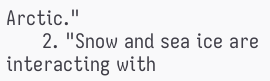Arctic."
      2. "Snow and sea ice are interacting with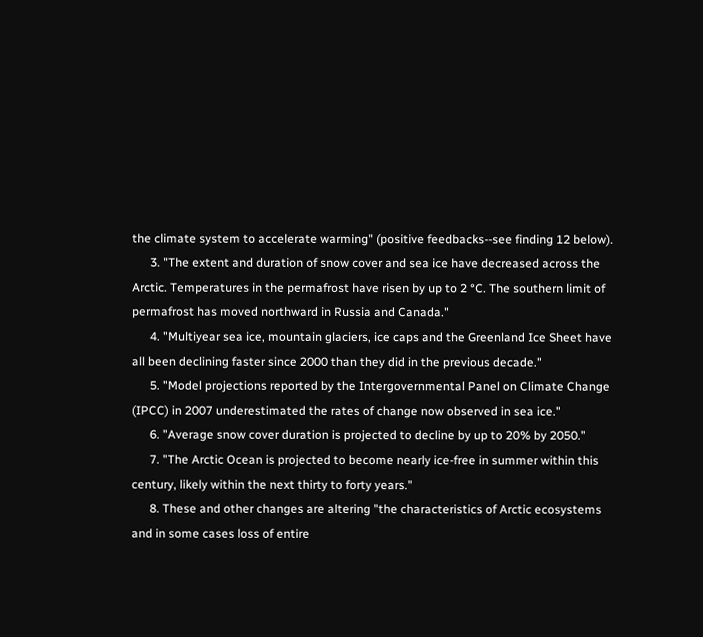the climate system to accelerate warming" (positive feedbacks--see finding 12 below).
      3. "The extent and duration of snow cover and sea ice have decreased across the Arctic. Temperatures in the permafrost have risen by up to 2 °C. The southern limit of permafrost has moved northward in Russia and Canada."
      4. "Multiyear sea ice, mountain glaciers, ice caps and the Greenland Ice Sheet have all been declining faster since 2000 than they did in the previous decade."
      5. "Model projections reported by the Intergovernmental Panel on Climate Change (IPCC) in 2007 underestimated the rates of change now observed in sea ice."
      6. "Average snow cover duration is projected to decline by up to 20% by 2050."
      7. "The Arctic Ocean is projected to become nearly ice-free in summer within this century, likely within the next thirty to forty years."
      8. These and other changes are altering "the characteristics of Arctic ecosystems and in some cases loss of entire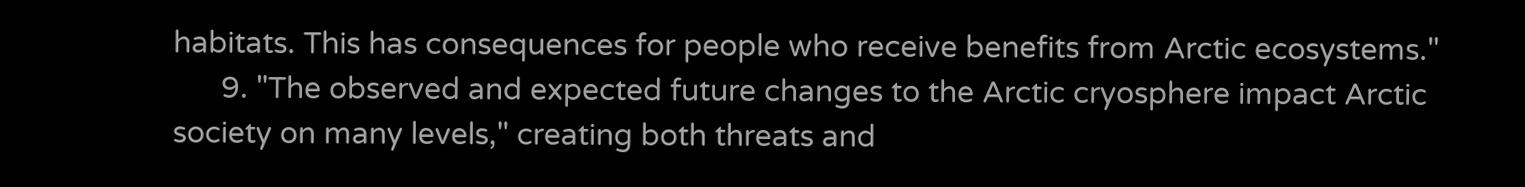habitats. This has consequences for people who receive benefits from Arctic ecosystems."
      9. "The observed and expected future changes to the Arctic cryosphere impact Arctic society on many levels," creating both threats and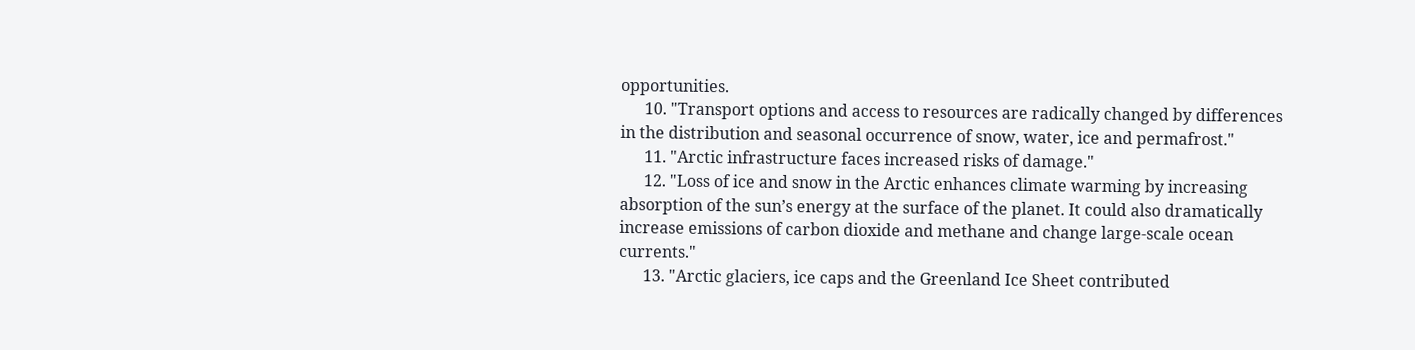opportunities.
      10. "Transport options and access to resources are radically changed by differences in the distribution and seasonal occurrence of snow, water, ice and permafrost."
      11. "Arctic infrastructure faces increased risks of damage."
      12. "Loss of ice and snow in the Arctic enhances climate warming by increasing absorption of the sun’s energy at the surface of the planet. It could also dramatically increase emissions of carbon dioxide and methane and change large-scale ocean currents."
      13. "Arctic glaciers, ice caps and the Greenland Ice Sheet contributed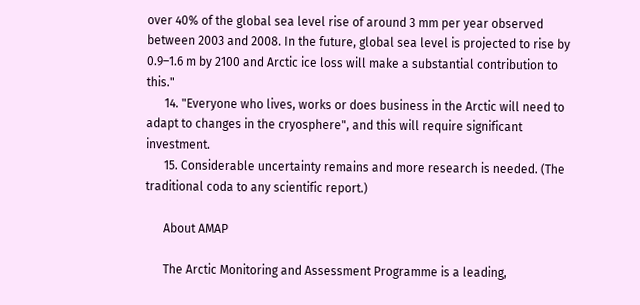over 40% of the global sea level rise of around 3 mm per year observed between 2003 and 2008. In the future, global sea level is projected to rise by 0.9–1.6 m by 2100 and Arctic ice loss will make a substantial contribution to this."
      14. "Everyone who lives, works or does business in the Arctic will need to adapt to changes in the cryosphere", and this will require significant investment.
      15. Considerable uncertainty remains and more research is needed. (The traditional coda to any scientific report.)

      About AMAP

      The Arctic Monitoring and Assessment Programme is a leading,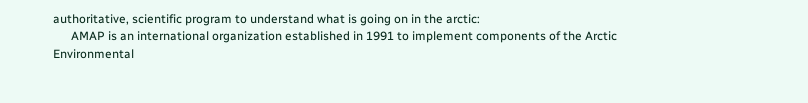authoritative, scientific program to understand what is going on in the arctic:
      AMAP is an international organization established in 1991 to implement components of the Arctic Environmental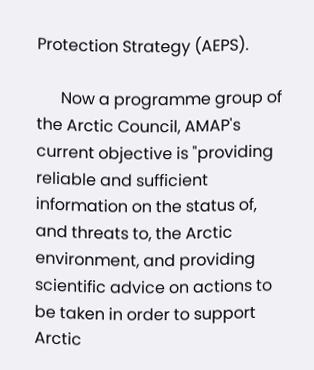Protection Strategy (AEPS).

      Now a programme group of the Arctic Council, AMAP's current objective is "providing reliable and sufficient information on the status of, and threats to, the Arctic environment, and providing scientific advice on actions to be taken in order to support Arctic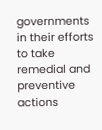governments in their efforts to take remedial and preventive actions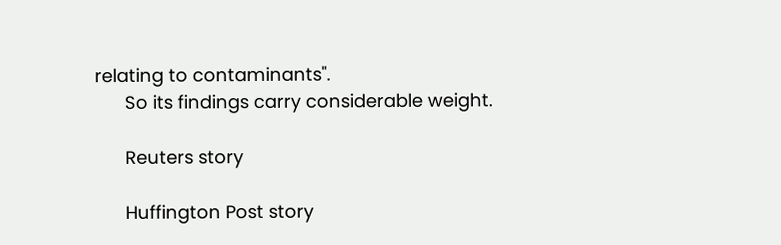relating to contaminants".
      So its findings carry considerable weight.

      Reuters story

      Huffington Post story